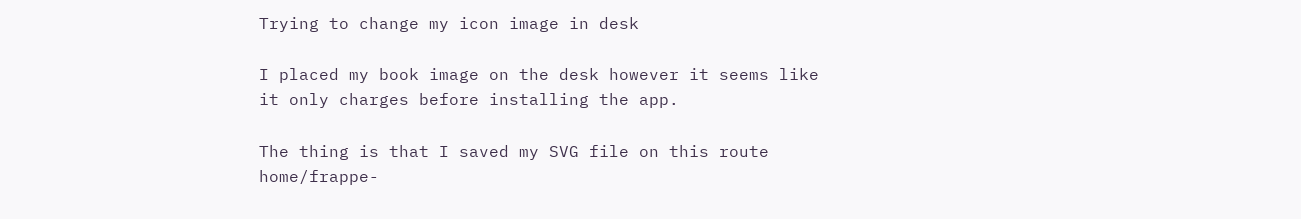Trying to change my icon image in desk

I placed my book image on the desk however it seems like it only charges before installing the app.

The thing is that I saved my SVG file on this route home/frappe-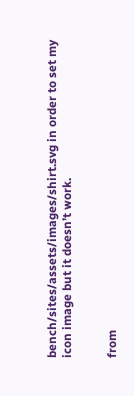bench/sites/assets/images/shirt.svg in order to set my icon image but it doesn’t work.


from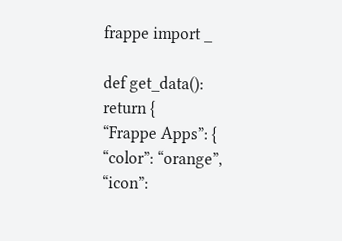frappe import _

def get_data():
return {
“Frappe Apps”: {
“color”: “orange”,
“icon”: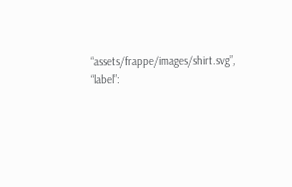“assets/frappe/images/shirt.svg”,
“label”: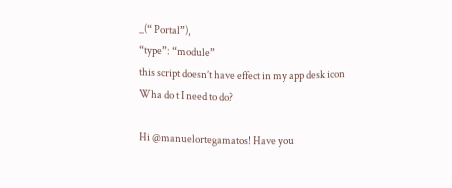_(“ Portal”),
“type”: “module”
this script doesn’t have effect in my app desk icon
Wha do t I need to do?

Hi @manuelortegamatos! Have you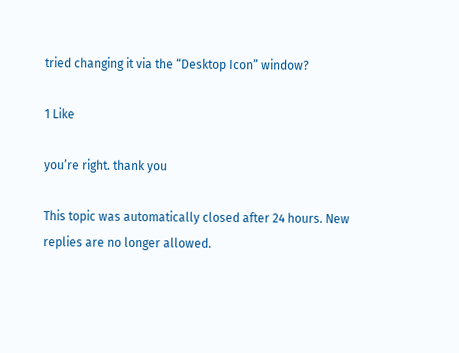tried changing it via the “Desktop Icon” window?

1 Like

you’re right. thank you

This topic was automatically closed after 24 hours. New replies are no longer allowed.